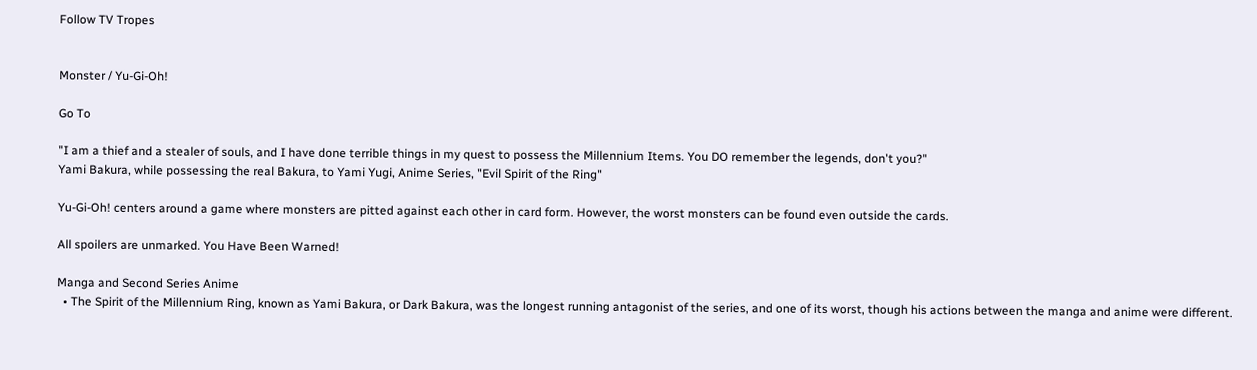Follow TV Tropes


Monster / Yu-Gi-Oh!

Go To

"I am a thief and a stealer of souls, and I have done terrible things in my quest to possess the Millennium Items. You DO remember the legends, don't you?"
Yami Bakura, while possessing the real Bakura, to Yami Yugi, Anime Series, "Evil Spirit of the Ring"

Yu-Gi-Oh! centers around a game where monsters are pitted against each other in card form. However, the worst monsters can be found even outside the cards.

All spoilers are unmarked. You Have Been Warned!

Manga and Second Series Anime
  • The Spirit of the Millennium Ring, known as Yami Bakura, or Dark Bakura, was the longest running antagonist of the series, and one of its worst, though his actions between the manga and anime were different.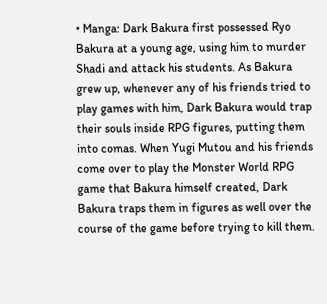• Manga: Dark Bakura first possessed Ryo Bakura at a young age, using him to murder Shadi and attack his students. As Bakura grew up, whenever any of his friends tried to play games with him, Dark Bakura would trap their souls inside RPG figures, putting them into comas. When Yugi Mutou and his friends come over to play the Monster World RPG game that Bakura himself created, Dark Bakura traps them in figures as well over the course of the game before trying to kill them.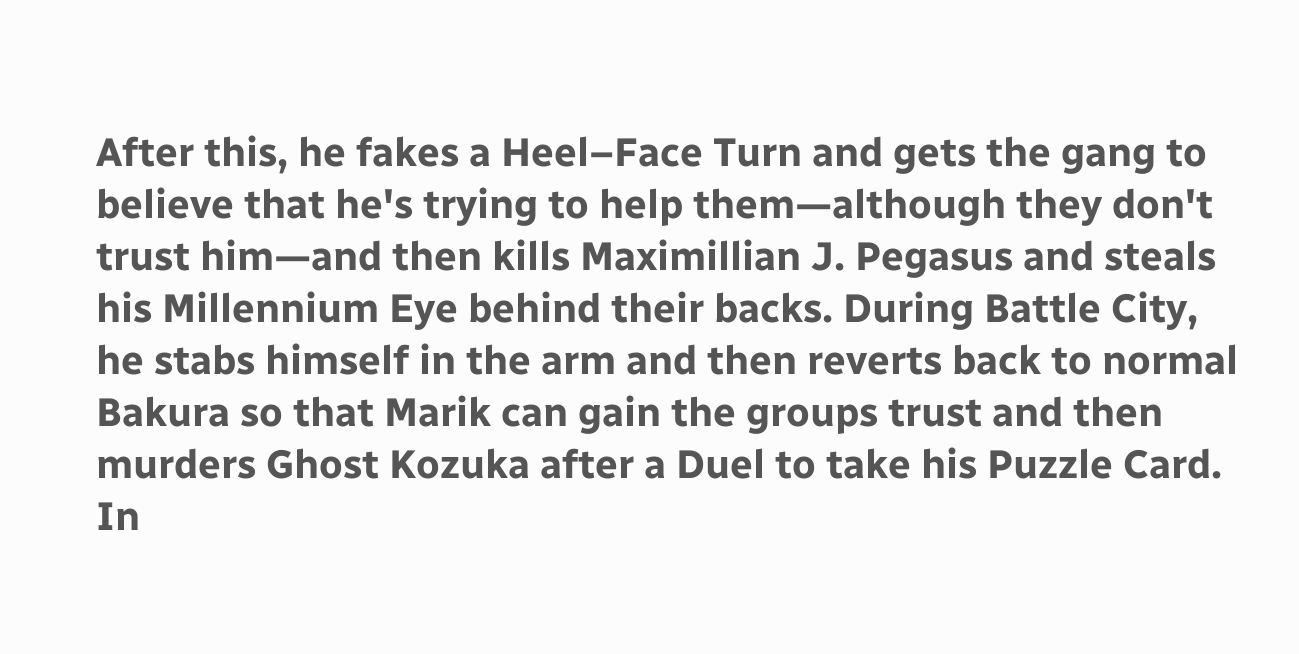After this, he fakes a Heel–Face Turn and gets the gang to believe that he's trying to help them—although they don't trust him—and then kills Maximillian J. Pegasus and steals his Millennium Eye behind their backs. During Battle City, he stabs himself in the arm and then reverts back to normal Bakura so that Marik can gain the groups trust and then murders Ghost Kozuka after a Duel to take his Puzzle Card. In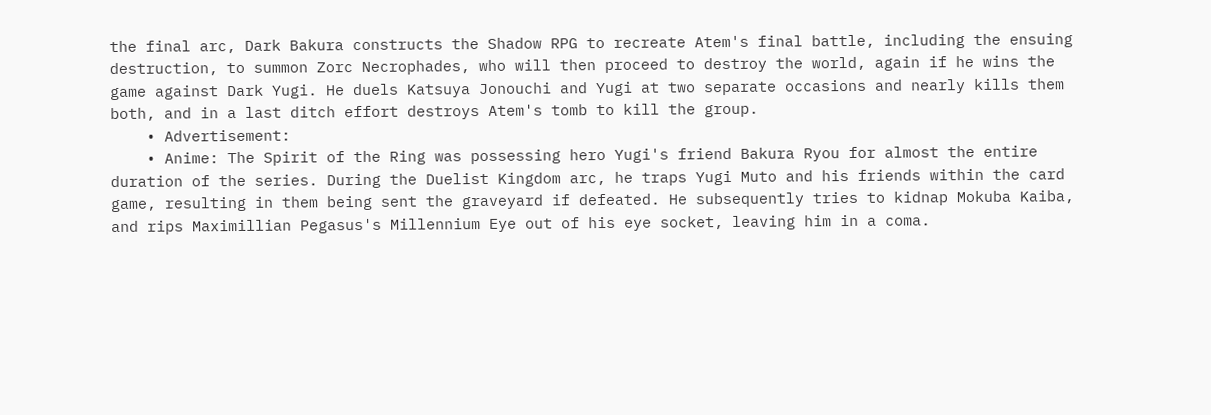the final arc, Dark Bakura constructs the Shadow RPG to recreate Atem's final battle, including the ensuing destruction, to summon Zorc Necrophades, who will then proceed to destroy the world, again if he wins the game against Dark Yugi. He duels Katsuya Jonouchi and Yugi at two separate occasions and nearly kills them both, and in a last ditch effort destroys Atem's tomb to kill the group.
    • Advertisement:
    • Anime: The Spirit of the Ring was possessing hero Yugi's friend Bakura Ryou for almost the entire duration of the series. During the Duelist Kingdom arc, he traps Yugi Muto and his friends within the card game, resulting in them being sent the graveyard if defeated. He subsequently tries to kidnap Mokuba Kaiba, and rips Maximillian Pegasus's Millennium Eye out of his eye socket, leaving him in a coma.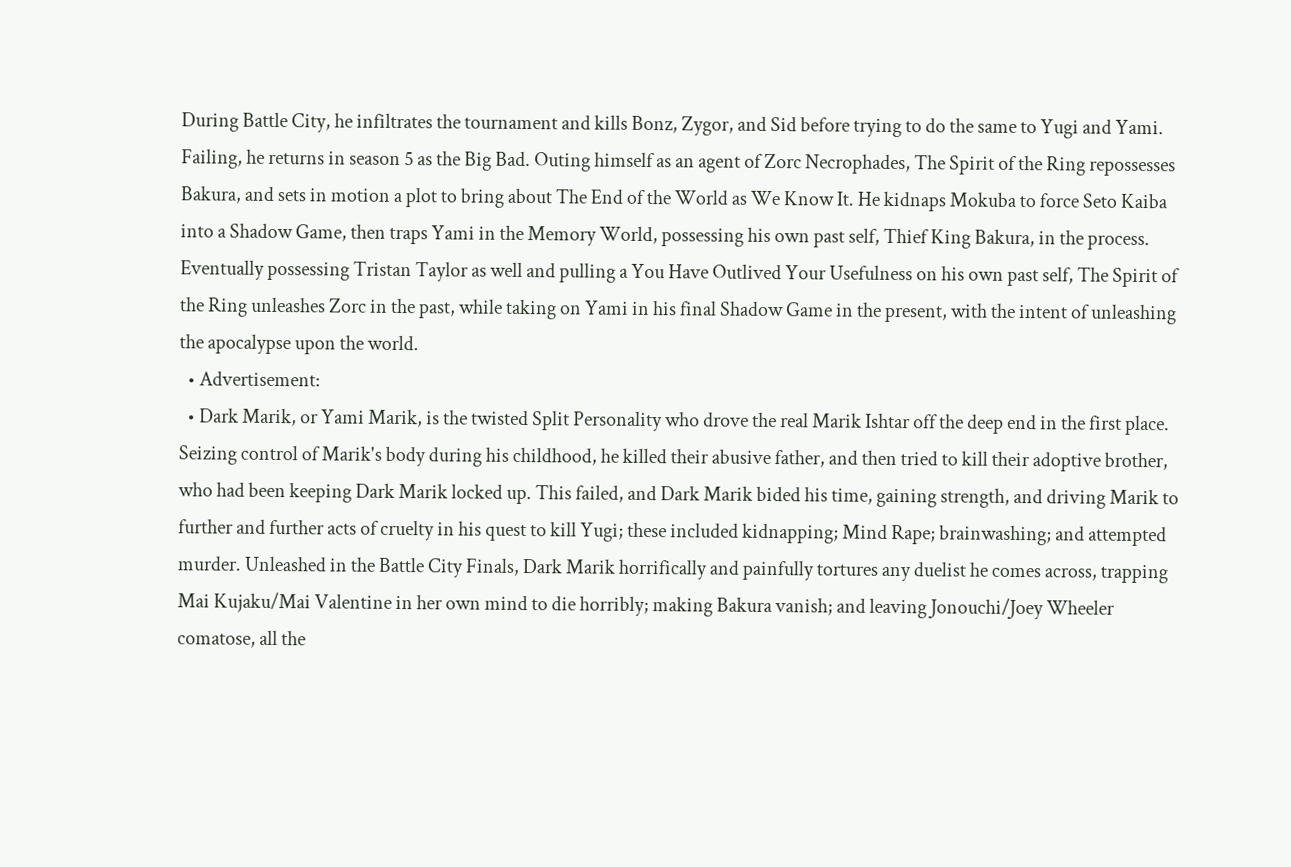During Battle City, he infiltrates the tournament and kills Bonz, Zygor, and Sid before trying to do the same to Yugi and Yami. Failing, he returns in season 5 as the Big Bad. Outing himself as an agent of Zorc Necrophades, The Spirit of the Ring repossesses Bakura, and sets in motion a plot to bring about The End of the World as We Know It. He kidnaps Mokuba to force Seto Kaiba into a Shadow Game, then traps Yami in the Memory World, possessing his own past self, Thief King Bakura, in the process. Eventually possessing Tristan Taylor as well and pulling a You Have Outlived Your Usefulness on his own past self, The Spirit of the Ring unleashes Zorc in the past, while taking on Yami in his final Shadow Game in the present, with the intent of unleashing the apocalypse upon the world.
  • Advertisement:
  • Dark Marik, or Yami Marik, is the twisted Split Personality who drove the real Marik Ishtar off the deep end in the first place. Seizing control of Marik's body during his childhood, he killed their abusive father, and then tried to kill their adoptive brother, who had been keeping Dark Marik locked up. This failed, and Dark Marik bided his time, gaining strength, and driving Marik to further and further acts of cruelty in his quest to kill Yugi; these included kidnapping; Mind Rape; brainwashing; and attempted murder. Unleashed in the Battle City Finals, Dark Marik horrifically and painfully tortures any duelist he comes across, trapping Mai Kujaku/Mai Valentine in her own mind to die horribly; making Bakura vanish; and leaving Jonouchi/Joey Wheeler comatose, all the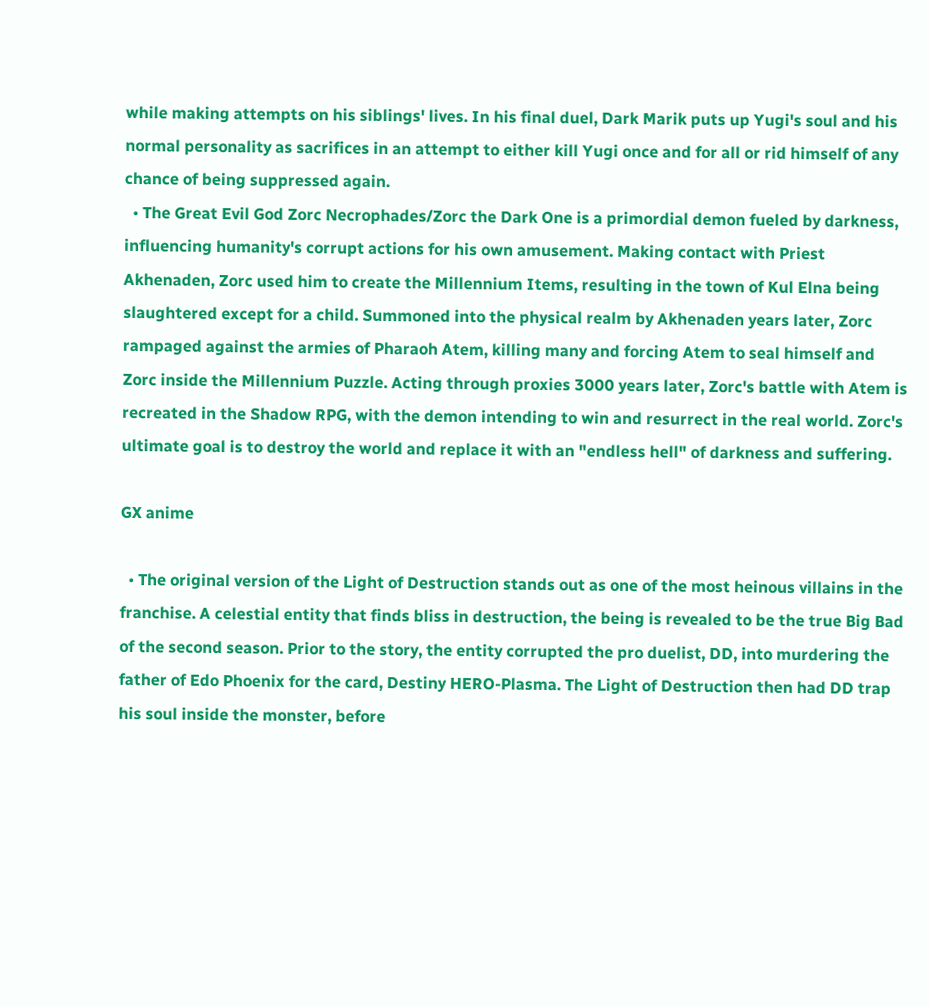while making attempts on his siblings' lives. In his final duel, Dark Marik puts up Yugi's soul and his normal personality as sacrifices in an attempt to either kill Yugi once and for all or rid himself of any chance of being suppressed again.
  • The Great Evil God Zorc Necrophades/Zorc the Dark One is a primordial demon fueled by darkness, influencing humanity's corrupt actions for his own amusement. Making contact with Priest Akhenaden, Zorc used him to create the Millennium Items, resulting in the town of Kul Elna being slaughtered except for a child. Summoned into the physical realm by Akhenaden years later, Zorc rampaged against the armies of Pharaoh Atem, killing many and forcing Atem to seal himself and Zorc inside the Millennium Puzzle. Acting through proxies 3000 years later, Zorc's battle with Atem is recreated in the Shadow RPG, with the demon intending to win and resurrect in the real world. Zorc's ultimate goal is to destroy the world and replace it with an "endless hell" of darkness and suffering.

GX anime

  • The original version of the Light of Destruction stands out as one of the most heinous villains in the franchise. A celestial entity that finds bliss in destruction, the being is revealed to be the true Big Bad of the second season. Prior to the story, the entity corrupted the pro duelist, DD, into murdering the father of Edo Phoenix for the card, Destiny HERO-Plasma. The Light of Destruction then had DD trap his soul inside the monster, before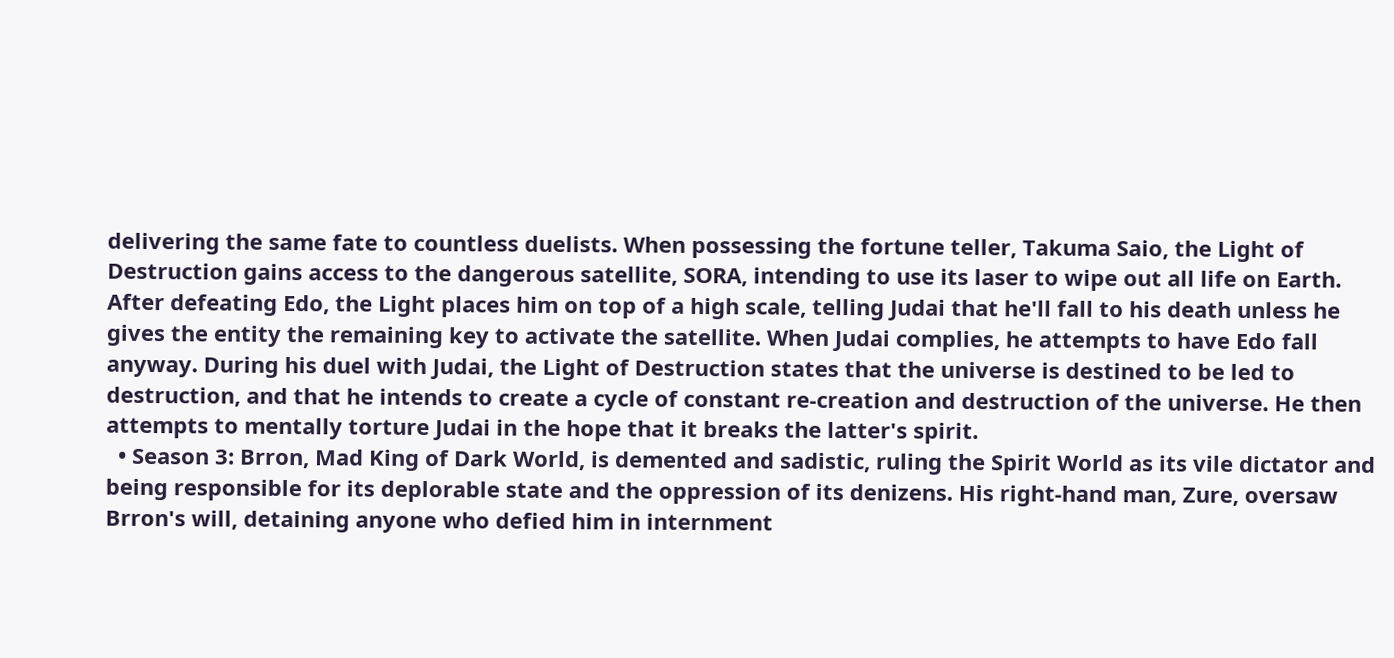delivering the same fate to countless duelists. When possessing the fortune teller, Takuma Saio, the Light of Destruction gains access to the dangerous satellite, SORA, intending to use its laser to wipe out all life on Earth. After defeating Edo, the Light places him on top of a high scale, telling Judai that he'll fall to his death unless he gives the entity the remaining key to activate the satellite. When Judai complies, he attempts to have Edo fall anyway. During his duel with Judai, the Light of Destruction states that the universe is destined to be led to destruction, and that he intends to create a cycle of constant re-creation and destruction of the universe. He then attempts to mentally torture Judai in the hope that it breaks the latter's spirit.
  • Season 3: Brron, Mad King of Dark World, is demented and sadistic, ruling the Spirit World as its vile dictator and being responsible for its deplorable state and the oppression of its denizens. His right-hand man, Zure, oversaw Brron's will, detaining anyone who defied him in internment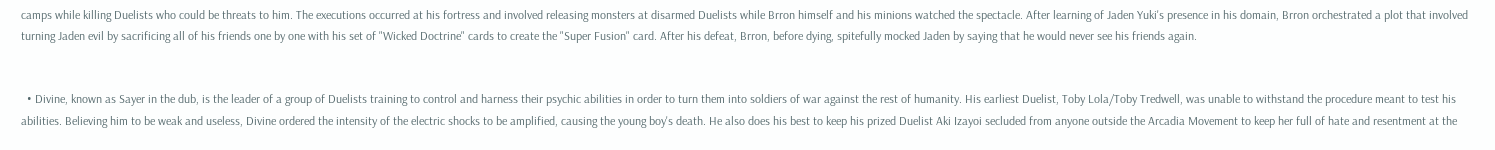camps while killing Duelists who could be threats to him. The executions occurred at his fortress and involved releasing monsters at disarmed Duelists while Brron himself and his minions watched the spectacle. After learning of Jaden Yuki's presence in his domain, Brron orchestrated a plot that involved turning Jaden evil by sacrificing all of his friends one by one with his set of "Wicked Doctrine" cards to create the "Super Fusion" card. After his defeat, Brron, before dying, spitefully mocked Jaden by saying that he would never see his friends again.


  • Divine, known as Sayer in the dub, is the leader of a group of Duelists training to control and harness their psychic abilities in order to turn them into soldiers of war against the rest of humanity. His earliest Duelist, Toby Lola/Toby Tredwell, was unable to withstand the procedure meant to test his abilities. Believing him to be weak and useless, Divine ordered the intensity of the electric shocks to be amplified, causing the young boy's death. He also does his best to keep his prized Duelist Aki Izayoi secluded from anyone outside the Arcadia Movement to keep her full of hate and resentment at the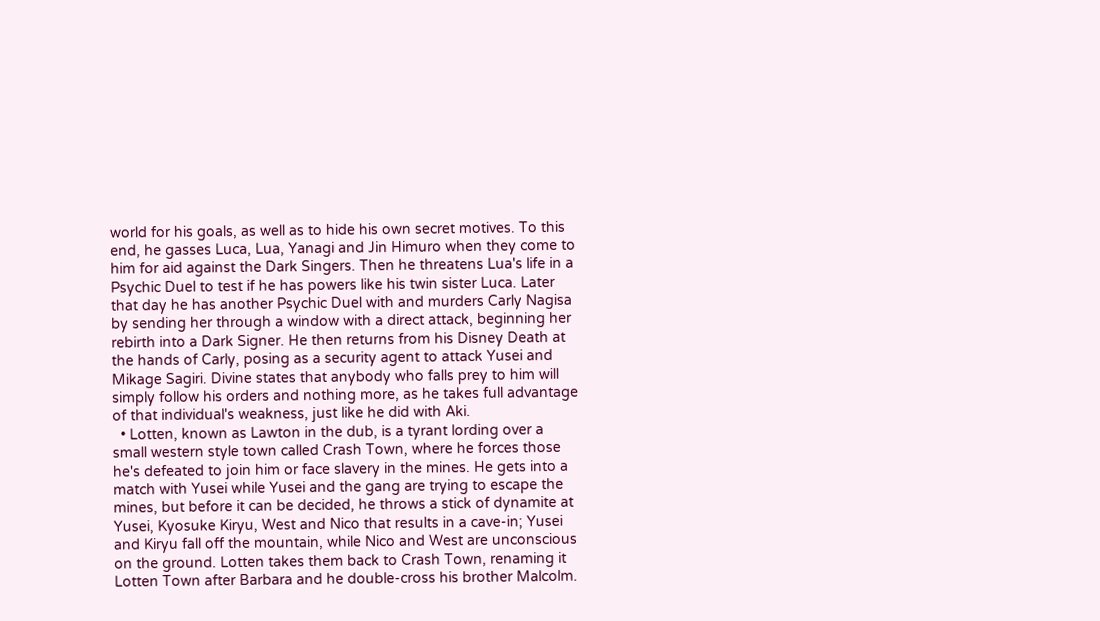world for his goals, as well as to hide his own secret motives. To this end, he gasses Luca, Lua, Yanagi and Jin Himuro when they come to him for aid against the Dark Singers. Then he threatens Lua's life in a Psychic Duel to test if he has powers like his twin sister Luca. Later that day he has another Psychic Duel with and murders Carly Nagisa by sending her through a window with a direct attack, beginning her rebirth into a Dark Signer. He then returns from his Disney Death at the hands of Carly, posing as a security agent to attack Yusei and Mikage Sagiri. Divine states that anybody who falls prey to him will simply follow his orders and nothing more, as he takes full advantage of that individual's weakness, just like he did with Aki.
  • Lotten, known as Lawton in the dub, is a tyrant lording over a small western style town called Crash Town, where he forces those he's defeated to join him or face slavery in the mines. He gets into a match with Yusei while Yusei and the gang are trying to escape the mines, but before it can be decided, he throws a stick of dynamite at Yusei, Kyosuke Kiryu, West and Nico that results in a cave-in; Yusei and Kiryu fall off the mountain, while Nico and West are unconscious on the ground. Lotten takes them back to Crash Town, renaming it Lotten Town after Barbara and he double-cross his brother Malcolm.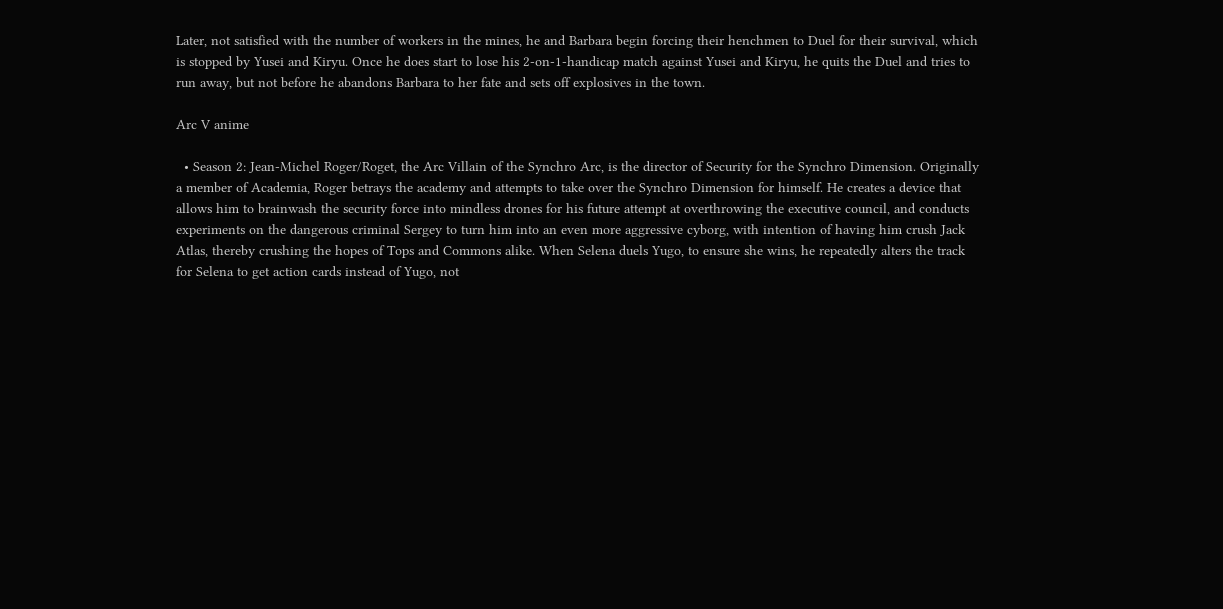Later, not satisfied with the number of workers in the mines, he and Barbara begin forcing their henchmen to Duel for their survival, which is stopped by Yusei and Kiryu. Once he does start to lose his 2-on-1-handicap match against Yusei and Kiryu, he quits the Duel and tries to run away, but not before he abandons Barbara to her fate and sets off explosives in the town.

Arc V anime

  • Season 2: Jean-Michel Roger/Roget, the Arc Villain of the Synchro Arc, is the director of Security for the Synchro Dimension. Originally a member of Academia, Roger betrays the academy and attempts to take over the Synchro Dimension for himself. He creates a device that allows him to brainwash the security force into mindless drones for his future attempt at overthrowing the executive council, and conducts experiments on the dangerous criminal Sergey to turn him into an even more aggressive cyborg, with intention of having him crush Jack Atlas, thereby crushing the hopes of Tops and Commons alike. When Selena duels Yugo, to ensure she wins, he repeatedly alters the track for Selena to get action cards instead of Yugo, not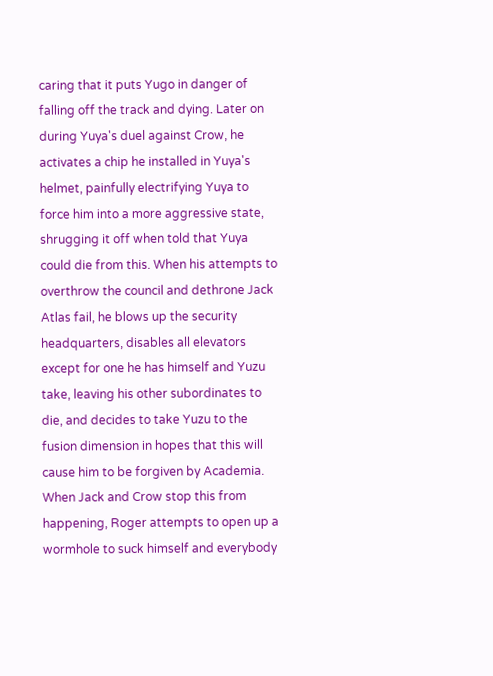caring that it puts Yugo in danger of falling off the track and dying. Later on during Yuya's duel against Crow, he activates a chip he installed in Yuya's helmet, painfully electrifying Yuya to force him into a more aggressive state, shrugging it off when told that Yuya could die from this. When his attempts to overthrow the council and dethrone Jack Atlas fail, he blows up the security headquarters, disables all elevators except for one he has himself and Yuzu take, leaving his other subordinates to die, and decides to take Yuzu to the fusion dimension in hopes that this will cause him to be forgiven by Academia. When Jack and Crow stop this from happening, Roger attempts to open up a wormhole to suck himself and everybody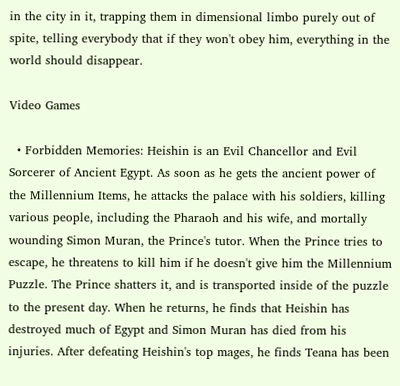in the city in it, trapping them in dimensional limbo purely out of spite, telling everybody that if they won't obey him, everything in the world should disappear.

Video Games

  • Forbidden Memories: Heishin is an Evil Chancellor and Evil Sorcerer of Ancient Egypt. As soon as he gets the ancient power of the Millennium Items, he attacks the palace with his soldiers, killing various people, including the Pharaoh and his wife, and mortally wounding Simon Muran, the Prince's tutor. When the Prince tries to escape, he threatens to kill him if he doesn't give him the Millennium Puzzle. The Prince shatters it, and is transported inside of the puzzle to the present day. When he returns, he finds that Heishin has destroyed much of Egypt and Simon Muran has died from his injuries. After defeating Heishin's top mages, he finds Teana has been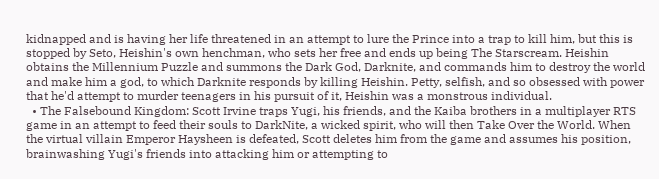kidnapped and is having her life threatened in an attempt to lure the Prince into a trap to kill him, but this is stopped by Seto, Heishin's own henchman, who sets her free and ends up being The Starscream. Heishin obtains the Millennium Puzzle and summons the Dark God, Darknite, and commands him to destroy the world and make him a god, to which Darknite responds by killing Heishin. Petty, selfish, and so obsessed with power that he'd attempt to murder teenagers in his pursuit of it, Heishin was a monstrous individual.
  • The Falsebound Kingdom: Scott Irvine traps Yugi, his friends, and the Kaiba brothers in a multiplayer RTS game in an attempt to feed their souls to DarkNite, a wicked spirit, who will then Take Over the World. When the virtual villain Emperor Haysheen is defeated, Scott deletes him from the game and assumes his position, brainwashing Yugi's friends into attacking him or attempting to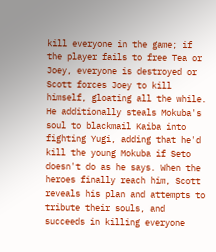kill everyone in the game; if the player fails to free Tea or Joey, everyone is destroyed or Scott forces Joey to kill himself, gloating all the while. He additionally steals Mokuba's soul to blackmail Kaiba into fighting Yugi, adding that he'd kill the young Mokuba if Seto doesn't do as he says. When the heroes finally reach him, Scott reveals his plan and attempts to tribute their souls, and succeeds in killing everyone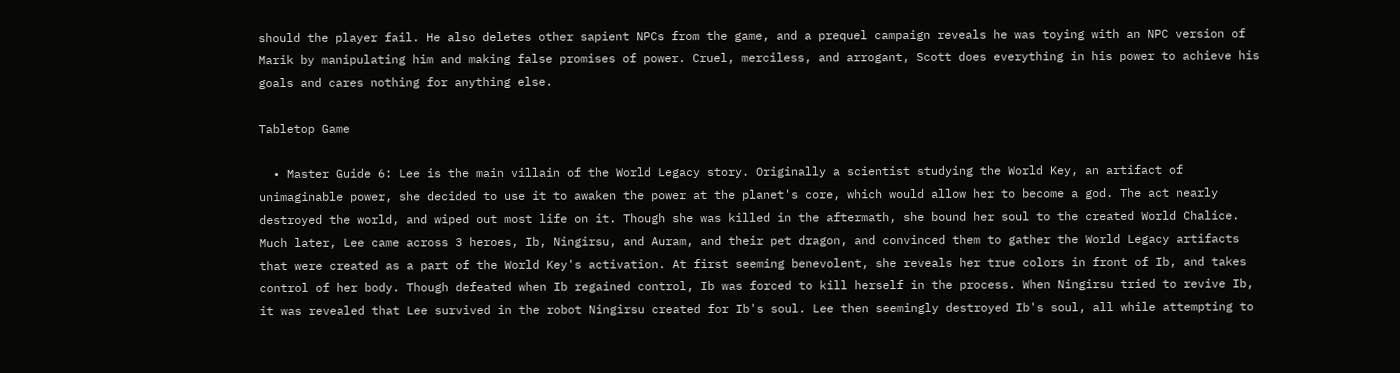should the player fail. He also deletes other sapient NPCs from the game, and a prequel campaign reveals he was toying with an NPC version of Marik by manipulating him and making false promises of power. Cruel, merciless, and arrogant, Scott does everything in his power to achieve his goals and cares nothing for anything else.

Tabletop Game

  • Master Guide 6: Lee is the main villain of the World Legacy story. Originally a scientist studying the World Key, an artifact of unimaginable power, she decided to use it to awaken the power at the planet's core, which would allow her to become a god. The act nearly destroyed the world, and wiped out most life on it. Though she was killed in the aftermath, she bound her soul to the created World Chalice. Much later, Lee came across 3 heroes, Ib, Ningirsu, and Auram, and their pet dragon, and convinced them to gather the World Legacy artifacts that were created as a part of the World Key's activation. At first seeming benevolent, she reveals her true colors in front of Ib, and takes control of her body. Though defeated when Ib regained control, Ib was forced to kill herself in the process. When Ningirsu tried to revive Ib, it was revealed that Lee survived in the robot Ningirsu created for Ib's soul. Lee then seemingly destroyed Ib's soul, all while attempting to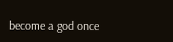become a god once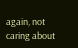again, not caring about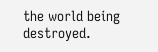the world being destroyed.